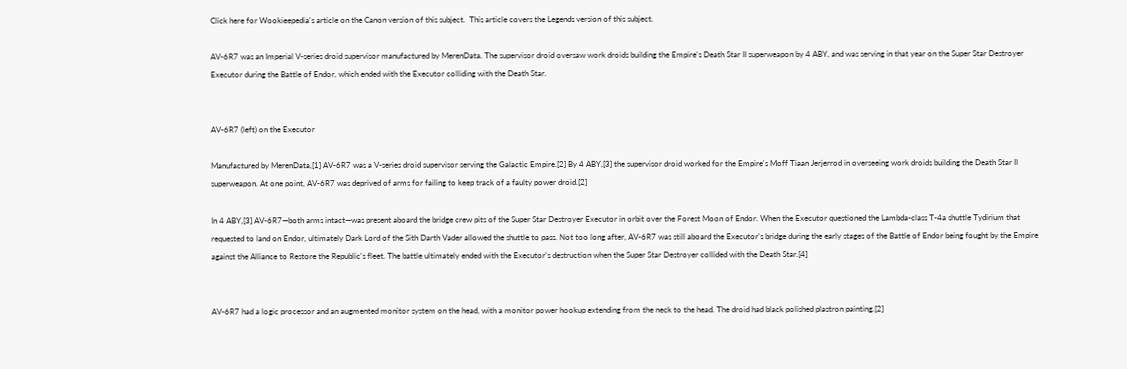Click here for Wookieepedia's article on the Canon version of this subject.  This article covers the Legends version of this subject.

AV-6R7 was an Imperial V-series droid supervisor manufactured by MerenData. The supervisor droid oversaw work droids building the Empire's Death Star II superweapon by 4 ABY, and was serving in that year on the Super Star Destroyer Executor during the Battle of Endor, which ended with the Executor colliding with the Death Star.


AV-6R7 (left) on the Executor

Manufactured by MerenData,[1] AV-6R7 was a V-series droid supervisor serving the Galactic Empire.[2] By 4 ABY,[3] the supervisor droid worked for the Empire's Moff Tiaan Jerjerrod in overseeing work droids building the Death Star II superweapon. At one point, AV-6R7 was deprived of arms for failing to keep track of a faulty power droid.[2]

In 4 ABY,[3] AV-6R7—both arms intact—was present aboard the bridge crew pits of the Super Star Destroyer Executor in orbit over the Forest Moon of Endor. When the Executor questioned the Lambda-class T-4a shuttle Tydirium that requested to land on Endor, ultimately Dark Lord of the Sith Darth Vader allowed the shuttle to pass. Not too long after, AV-6R7 was still aboard the Executor's bridge during the early stages of the Battle of Endor being fought by the Empire against the Alliance to Restore the Republic's fleet. The battle ultimately ended with the Executor's destruction when the Super Star Destroyer collided with the Death Star.[4]


AV-6R7 had a logic processor and an augmented monitor system on the head, with a monitor power hookup extending from the neck to the head. The droid had black polished plastron painting.[2]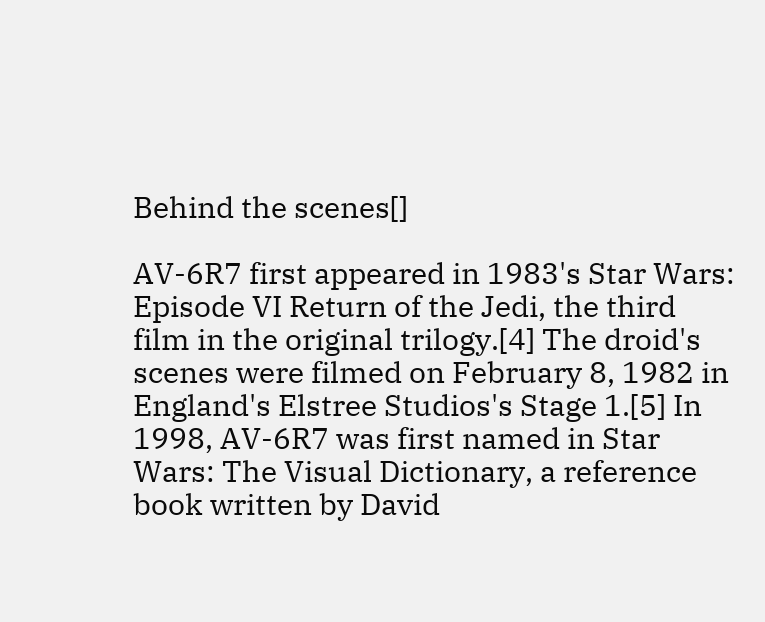Behind the scenes[]

AV-6R7 first appeared in 1983's Star Wars: Episode VI Return of the Jedi, the third film in the original trilogy.[4] The droid's scenes were filmed on February 8, 1982 in England's Elstree Studios's Stage 1.[5] In 1998, AV-6R7 was first named in Star Wars: The Visual Dictionary, a reference book written by David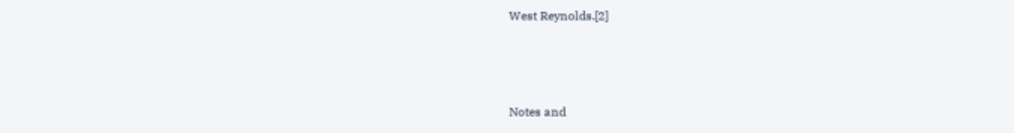West Reynolds.[2]



Notes and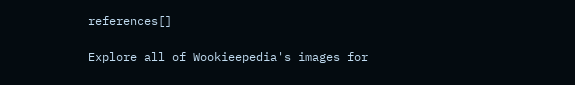references[]

Explore all of Wookieepedia's images for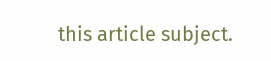this article subject.